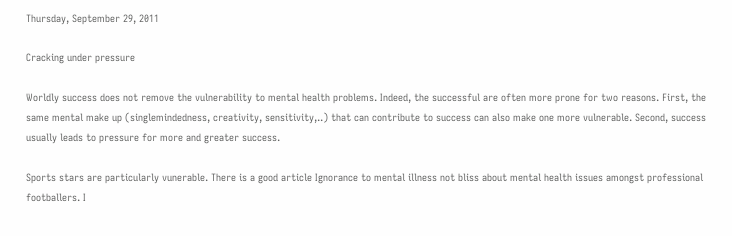Thursday, September 29, 2011

Cracking under pressure

Worldly success does not remove the vulnerability to mental health problems. Indeed, the successful are often more prone for two reasons. First, the same mental make up (singlemindedness, creativity, sensitivity,..) that can contribute to success can also make one more vulnerable. Second, success usually leads to pressure for more and greater success.

Sports stars are particularly vunerable. There is a good article Ignorance to mental illness not bliss about mental health issues amongst professional footballers. I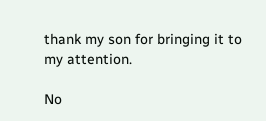thank my son for bringing it to my attention.

No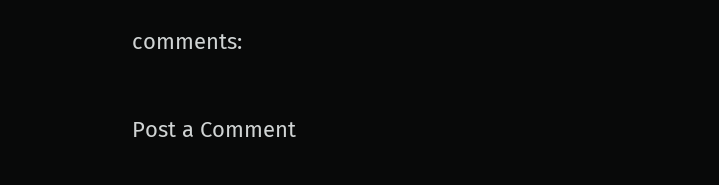comments:

Post a Comment